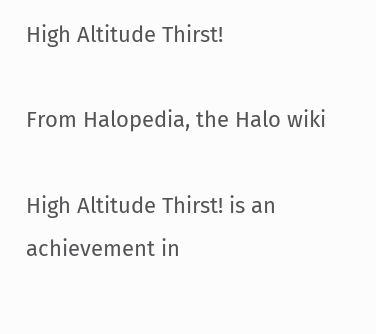High Altitude Thirst!

From Halopedia, the Halo wiki

High Altitude Thirst! is an achievement in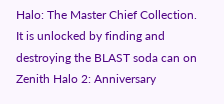Halo: The Master Chief Collection. It is unlocked by finding and destroying the BLAST soda can on Zenith Halo 2: Anniversary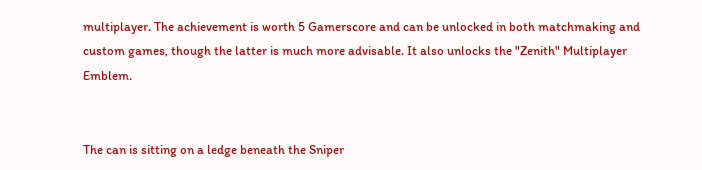multiplayer. The achievement is worth 5 Gamerscore and can be unlocked in both matchmaking and custom games, though the latter is much more advisable. It also unlocks the "Zenith" Multiplayer Emblem.


The can is sitting on a ledge beneath the Sniper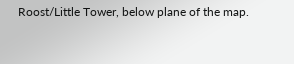Roost/Little Tower, below plane of the map.